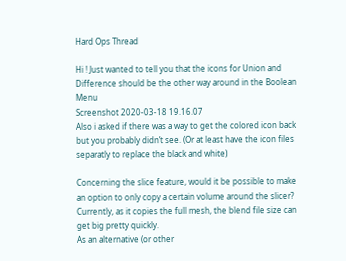Hard Ops Thread

Hi ! Just wanted to tell you that the icons for Union and Difference should be the other way around in the Boolean Menu
Screenshot 2020-03-18 19.16.07
Also i asked if there was a way to get the colored icon back but you probably didn’t see. (Or at least have the icon files separatly to replace the black and white)

Concerning the slice feature, would it be possible to make an option to only copy a certain volume around the slicer? Currently, as it copies the full mesh, the blend file size can get big pretty quickly.
As an alternative (or other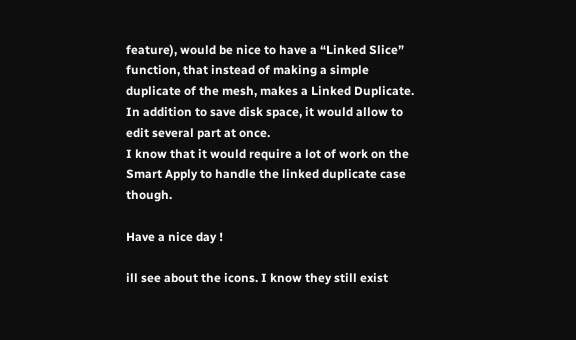feature), would be nice to have a “Linked Slice” function, that instead of making a simple duplicate of the mesh, makes a Linked Duplicate.
In addition to save disk space, it would allow to edit several part at once.
I know that it would require a lot of work on the Smart Apply to handle the linked duplicate case though.

Have a nice day !

ill see about the icons. I know they still exist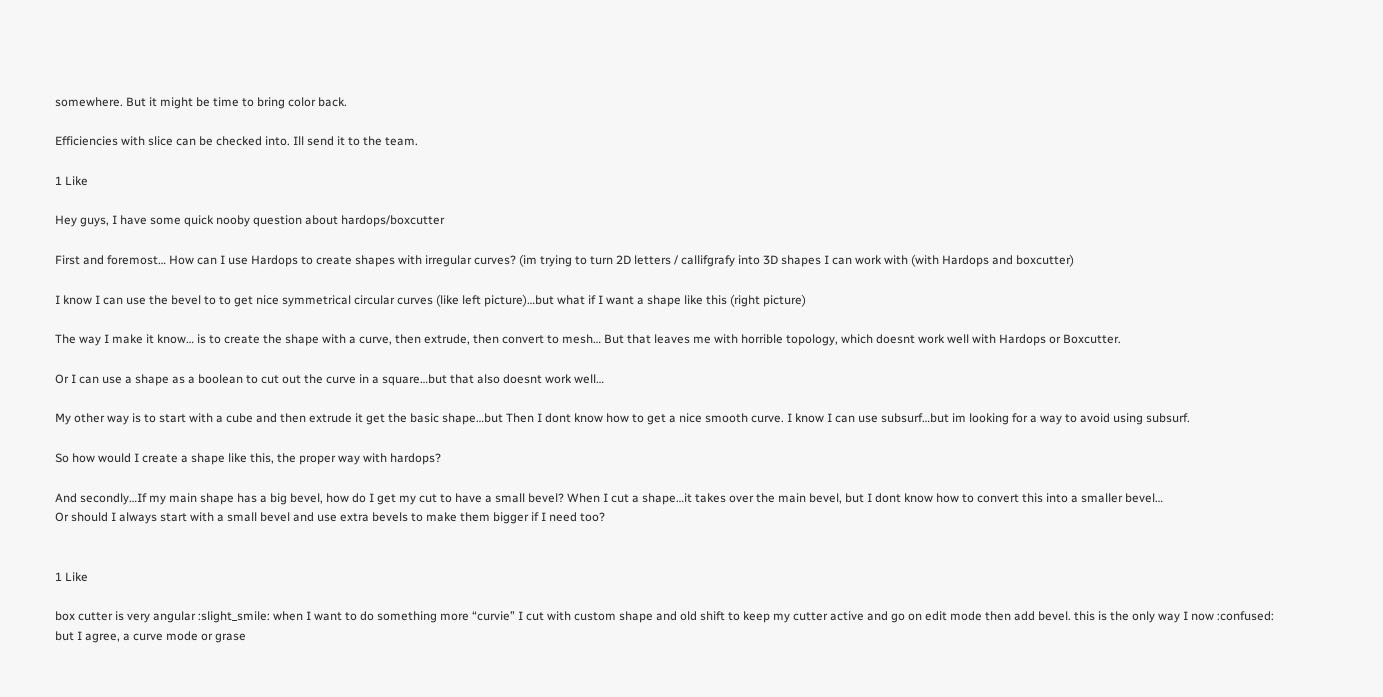somewhere. But it might be time to bring color back.

Efficiencies with slice can be checked into. Ill send it to the team.

1 Like

Hey guys, I have some quick nooby question about hardops/boxcutter

First and foremost… How can I use Hardops to create shapes with irregular curves? (im trying to turn 2D letters / callifgrafy into 3D shapes I can work with (with Hardops and boxcutter)

I know I can use the bevel to to get nice symmetrical circular curves (like left picture)…but what if I want a shape like this (right picture)

The way I make it know… is to create the shape with a curve, then extrude, then convert to mesh… But that leaves me with horrible topology, which doesnt work well with Hardops or Boxcutter.

Or I can use a shape as a boolean to cut out the curve in a square…but that also doesnt work well…

My other way is to start with a cube and then extrude it get the basic shape…but Then I dont know how to get a nice smooth curve. I know I can use subsurf…but im looking for a way to avoid using subsurf.

So how would I create a shape like this, the proper way with hardops?

And secondly…If my main shape has a big bevel, how do I get my cut to have a small bevel? When I cut a shape…it takes over the main bevel, but I dont know how to convert this into a smaller bevel…
Or should I always start with a small bevel and use extra bevels to make them bigger if I need too?


1 Like

box cutter is very angular :slight_smile: when I want to do something more “curvie” I cut with custom shape and old shift to keep my cutter active and go on edit mode then add bevel. this is the only way I now :confused:
but I agree, a curve mode or grase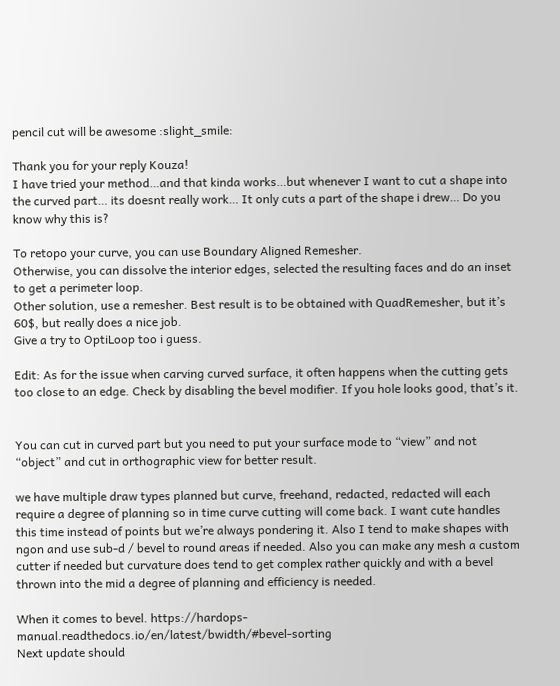pencil cut will be awesome :slight_smile:

Thank you for your reply Kouza!
I have tried your method…and that kinda works…but whenever I want to cut a shape into the curved part… its doesnt really work… It only cuts a part of the shape i drew… Do you know why this is?

To retopo your curve, you can use Boundary Aligned Remesher.
Otherwise, you can dissolve the interior edges, selected the resulting faces and do an inset to get a perimeter loop.
Other solution, use a remesher. Best result is to be obtained with QuadRemesher, but it’s 60$, but really does a nice job.
Give a try to OptiLoop too i guess.

Edit: As for the issue when carving curved surface, it often happens when the cutting gets too close to an edge. Check by disabling the bevel modifier. If you hole looks good, that’s it.


You can cut in curved part but you need to put your surface mode to “view” and not “object” and cut in orthographic view for better result.

we have multiple draw types planned but curve, freehand, redacted, redacted will each require a degree of planning so in time curve cutting will come back. I want cute handles this time instead of points but we’re always pondering it. Also I tend to make shapes with ngon and use sub-d / bevel to round areas if needed. Also you can make any mesh a custom cutter if needed but curvature does tend to get complex rather quickly and with a bevel thrown into the mid a degree of planning and efficiency is needed.

When it comes to bevel. https://hardops-manual.readthedocs.io/en/latest/bwidth/#bevel-sorting
Next update should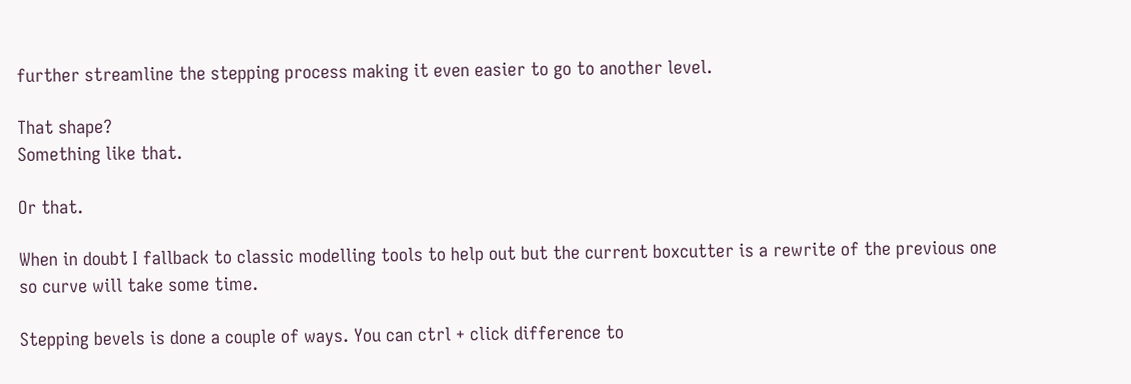further streamline the stepping process making it even easier to go to another level.

That shape?
Something like that.

Or that.

When in doubt I fallback to classic modelling tools to help out but the current boxcutter is a rewrite of the previous one so curve will take some time.

Stepping bevels is done a couple of ways. You can ctrl + click difference to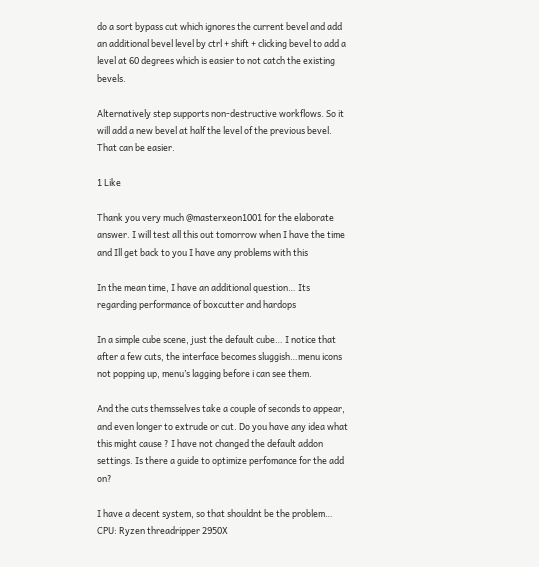do a sort bypass cut which ignores the current bevel and add an additional bevel level by ctrl + shift + clicking bevel to add a level at 60 degrees which is easier to not catch the existing bevels.

Alternatively step supports non-destructive workflows. So it will add a new bevel at half the level of the previous bevel. That can be easier.

1 Like

Thank you very much @masterxeon1001 for the elaborate answer. I will test all this out tomorrow when I have the time and Ill get back to you I have any problems with this

In the mean time, I have an additional question… Its regarding performance of boxcutter and hardops

In a simple cube scene, just the default cube… I notice that after a few cuts, the interface becomes sluggish…menu icons not popping up, menu’s lagging before i can see them.

And the cuts themsselves take a couple of seconds to appear, and even longer to extrude or cut. Do you have any idea what this might cause ? I have not changed the default addon settings. Is there a guide to optimize perfomance for the add on?

I have a decent system, so that shouldnt be the problem…
CPU: Ryzen threadripper 2950X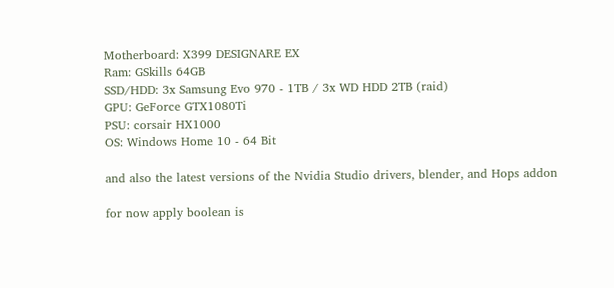Motherboard: X399 DESIGNARE EX
Ram: GSkills 64GB
SSD/HDD: 3x Samsung Evo 970 - 1TB / 3x WD HDD 2TB (raid)
GPU: GeForce GTX1080Ti
PSU: corsair HX1000
OS: Windows Home 10 - 64 Bit

and also the latest versions of the Nvidia Studio drivers, blender, and Hops addon

for now apply boolean is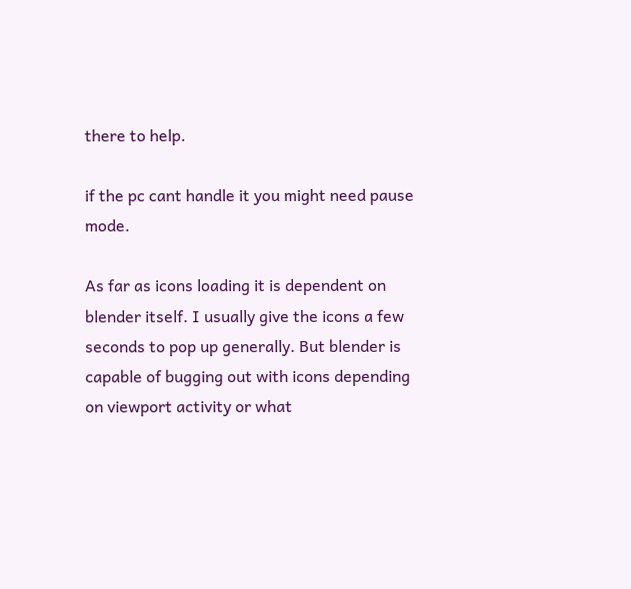there to help.

if the pc cant handle it you might need pause mode.

As far as icons loading it is dependent on blender itself. I usually give the icons a few seconds to pop up generally. But blender is capable of bugging out with icons depending on viewport activity or what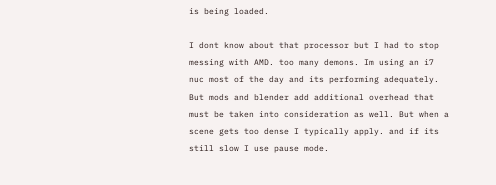is being loaded.

I dont know about that processor but I had to stop messing with AMD. too many demons. Im using an i7 nuc most of the day and its performing adequately. But mods and blender add additional overhead that must be taken into consideration as well. But when a scene gets too dense I typically apply. and if its still slow I use pause mode.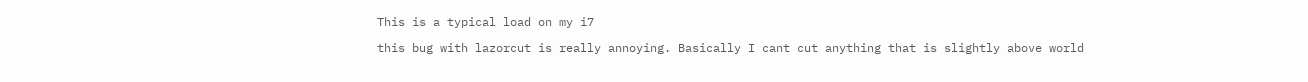This is a typical load on my i7

this bug with lazorcut is really annoying. Basically I cant cut anything that is slightly above world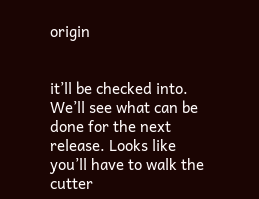origin


it’ll be checked into. We’ll see what can be done for the next release. Looks like you’ll have to walk the cutter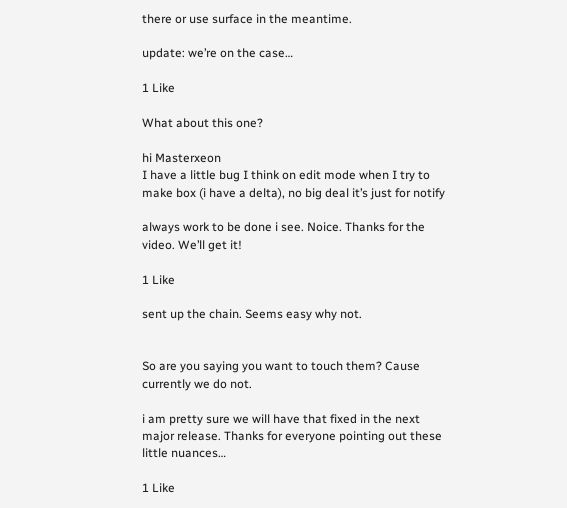there or use surface in the meantime.

update: we’re on the case…

1 Like

What about this one?

hi Masterxeon
I have a little bug I think on edit mode when I try to make box (i have a delta), no big deal it’s just for notify

always work to be done i see. Noice. Thanks for the video. We’ll get it!

1 Like

sent up the chain. Seems easy why not.


So are you saying you want to touch them? Cause currently we do not.

i am pretty sure we will have that fixed in the next major release. Thanks for everyone pointing out these little nuances…

1 Like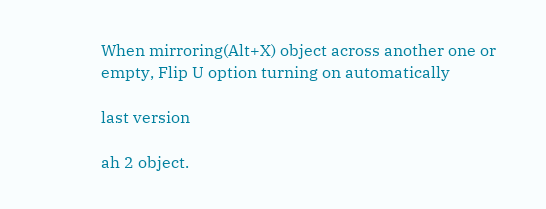When mirroring(Alt+X) object across another one or empty, Flip U option turning on automatically

last version

ah 2 object.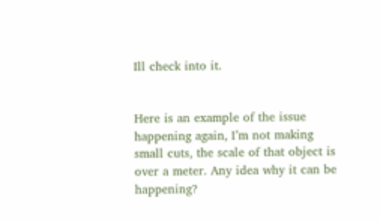Ill check into it.


Here is an example of the issue happening again, I’m not making small cuts, the scale of that object is over a meter. Any idea why it can be happening?